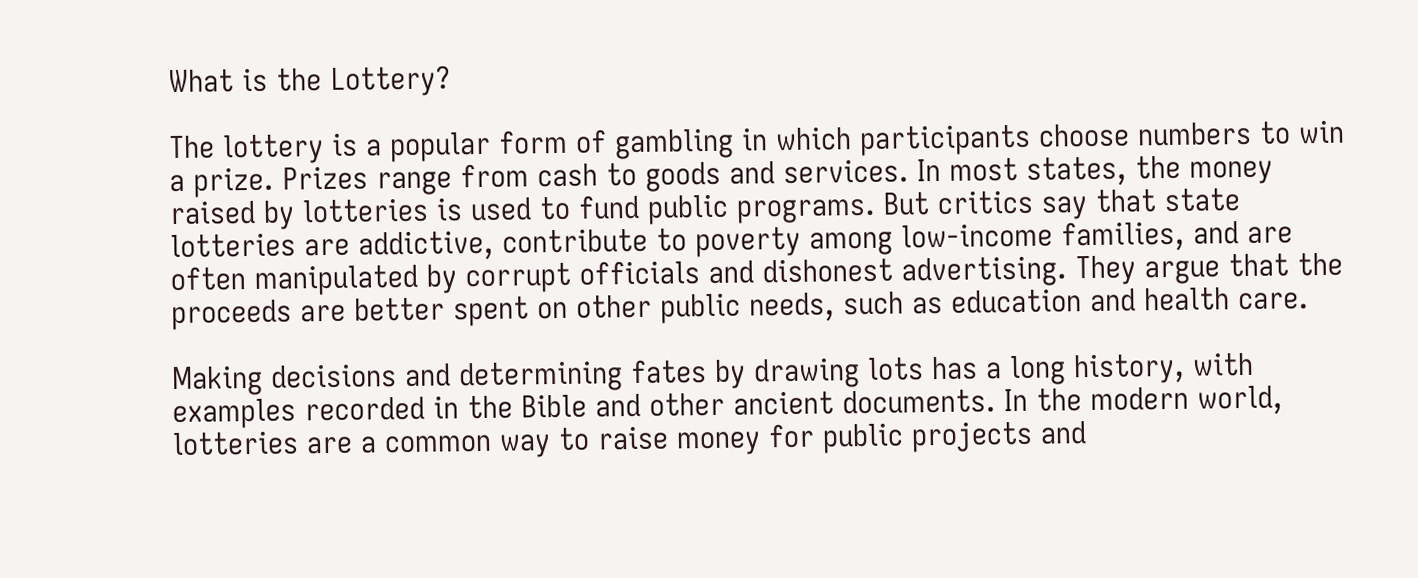What is the Lottery?

The lottery is a popular form of gambling in which participants choose numbers to win a prize. Prizes range from cash to goods and services. In most states, the money raised by lotteries is used to fund public programs. But critics say that state lotteries are addictive, contribute to poverty among low-income families, and are often manipulated by corrupt officials and dishonest advertising. They argue that the proceeds are better spent on other public needs, such as education and health care.

Making decisions and determining fates by drawing lots has a long history, with examples recorded in the Bible and other ancient documents. In the modern world, lotteries are a common way to raise money for public projects and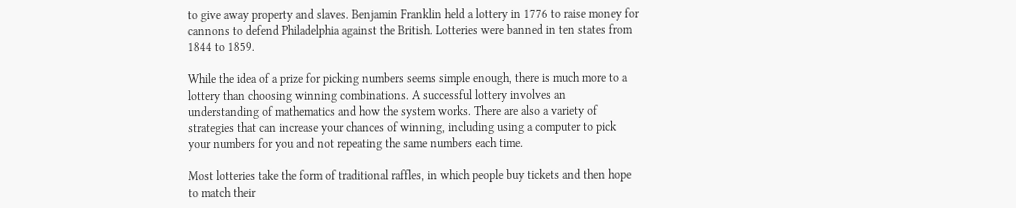to give away property and slaves. Benjamin Franklin held a lottery in 1776 to raise money for cannons to defend Philadelphia against the British. Lotteries were banned in ten states from 1844 to 1859.

While the idea of a prize for picking numbers seems simple enough, there is much more to a lottery than choosing winning combinations. A successful lottery involves an understanding of mathematics and how the system works. There are also a variety of strategies that can increase your chances of winning, including using a computer to pick your numbers for you and not repeating the same numbers each time.

Most lotteries take the form of traditional raffles, in which people buy tickets and then hope to match their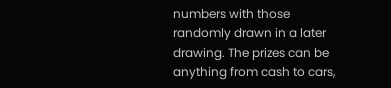numbers with those randomly drawn in a later drawing. The prizes can be anything from cash to cars,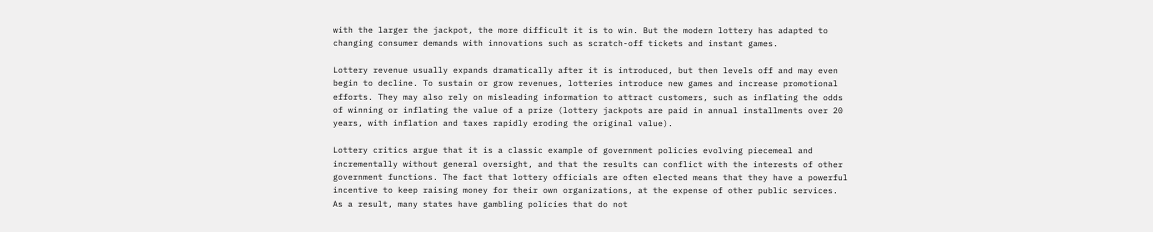with the larger the jackpot, the more difficult it is to win. But the modern lottery has adapted to changing consumer demands with innovations such as scratch-off tickets and instant games.

Lottery revenue usually expands dramatically after it is introduced, but then levels off and may even begin to decline. To sustain or grow revenues, lotteries introduce new games and increase promotional efforts. They may also rely on misleading information to attract customers, such as inflating the odds of winning or inflating the value of a prize (lottery jackpots are paid in annual installments over 20 years, with inflation and taxes rapidly eroding the original value).

Lottery critics argue that it is a classic example of government policies evolving piecemeal and incrementally without general oversight, and that the results can conflict with the interests of other government functions. The fact that lottery officials are often elected means that they have a powerful incentive to keep raising money for their own organizations, at the expense of other public services. As a result, many states have gambling policies that do not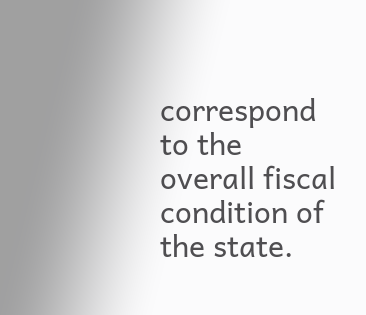correspond to the overall fiscal condition of the state.